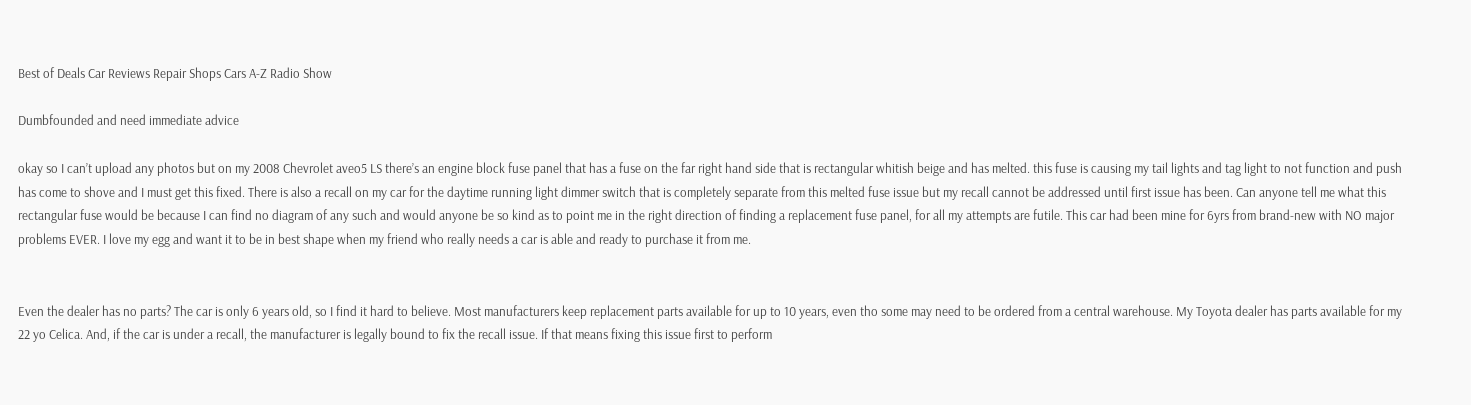Best of Deals Car Reviews Repair Shops Cars A-Z Radio Show

Dumbfounded and need immediate advice

okay so I can’t upload any photos but on my 2008 Chevrolet aveo5 LS there’s an engine block fuse panel that has a fuse on the far right hand side that is rectangular whitish beige and has melted. this fuse is causing my tail lights and tag light to not function and push has come to shove and I must get this fixed. There is also a recall on my car for the daytime running light dimmer switch that is completely separate from this melted fuse issue but my recall cannot be addressed until first issue has been. Can anyone tell me what this rectangular fuse would be because I can find no diagram of any such and would anyone be so kind as to point me in the right direction of finding a replacement fuse panel, for all my attempts are futile. This car had been mine for 6yrs from brand-new with NO major problems EVER. I love my egg and want it to be in best shape when my friend who really needs a car is able and ready to purchase it from me.


Even the dealer has no parts? The car is only 6 years old, so I find it hard to believe. Most manufacturers keep replacement parts available for up to 10 years, even tho some may need to be ordered from a central warehouse. My Toyota dealer has parts available for my 22 yo Celica. And, if the car is under a recall, the manufacturer is legally bound to fix the recall issue. If that means fixing this issue first to perform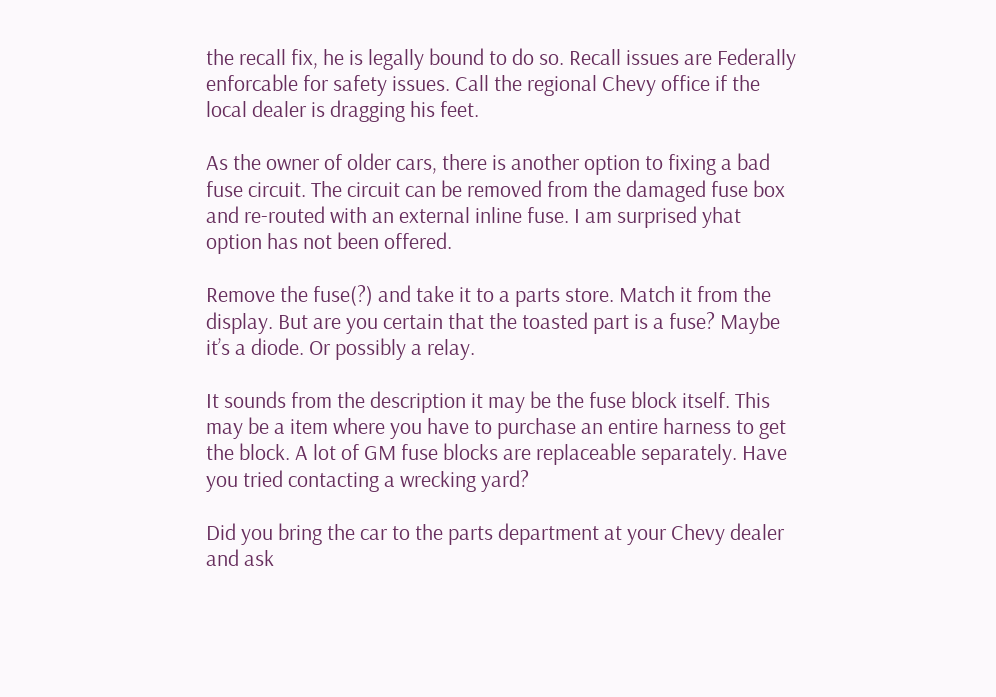the recall fix, he is legally bound to do so. Recall issues are Federally enforcable for safety issues. Call the regional Chevy office if the local dealer is dragging his feet.

As the owner of older cars, there is another option to fixing a bad fuse circuit. The circuit can be removed from the damaged fuse box and re-routed with an external inline fuse. I am surprised yhat option has not been offered.

Remove the fuse(?) and take it to a parts store. Match it from the display. But are you certain that the toasted part is a fuse? Maybe it’s a diode. Or possibly a relay.

It sounds from the description it may be the fuse block itself. This may be a item where you have to purchase an entire harness to get the block. A lot of GM fuse blocks are replaceable separately. Have you tried contacting a wrecking yard?

Did you bring the car to the parts department at your Chevy dealer and ask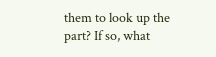them to look up the part? If so, what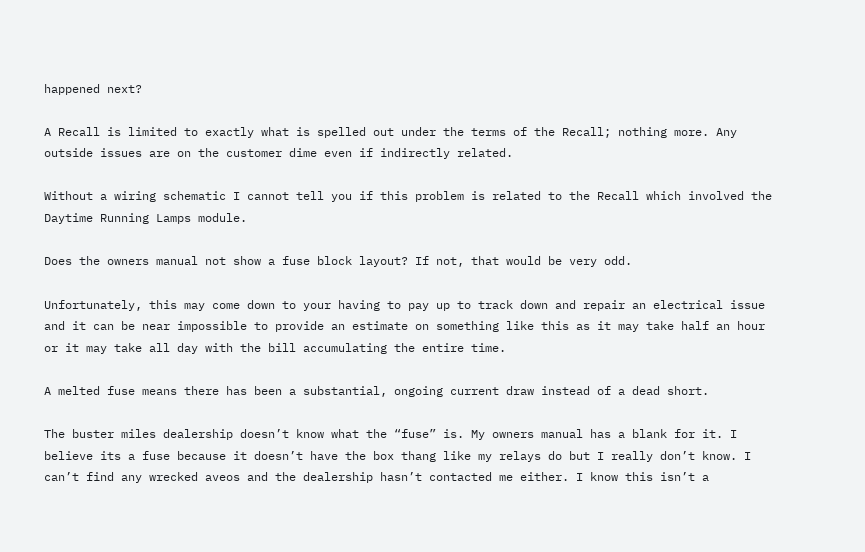happened next?

A Recall is limited to exactly what is spelled out under the terms of the Recall; nothing more. Any outside issues are on the customer dime even if indirectly related.

Without a wiring schematic I cannot tell you if this problem is related to the Recall which involved the Daytime Running Lamps module.

Does the owners manual not show a fuse block layout? If not, that would be very odd.

Unfortunately, this may come down to your having to pay up to track down and repair an electrical issue and it can be near impossible to provide an estimate on something like this as it may take half an hour or it may take all day with the bill accumulating the entire time.

A melted fuse means there has been a substantial, ongoing current draw instead of a dead short.

The buster miles dealership doesn’t know what the “fuse” is. My owners manual has a blank for it. I believe its a fuse because it doesn’t have the box thang like my relays do but I really don’t know. I can’t find any wrecked aveos and the dealership hasn’t contacted me either. I know this isn’t a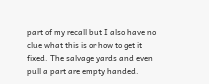part of my recall but I also have no clue what this is or how to get it fixed. The salvage yards and even pull a part are empty handed.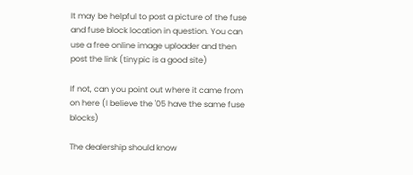It may be helpful to post a picture of the fuse and fuse block location in question. You can use a free online image uploader and then post the link (tinypic is a good site)

If not, can you point out where it came from on here (I believe the '05 have the same fuse blocks)

The dealership should know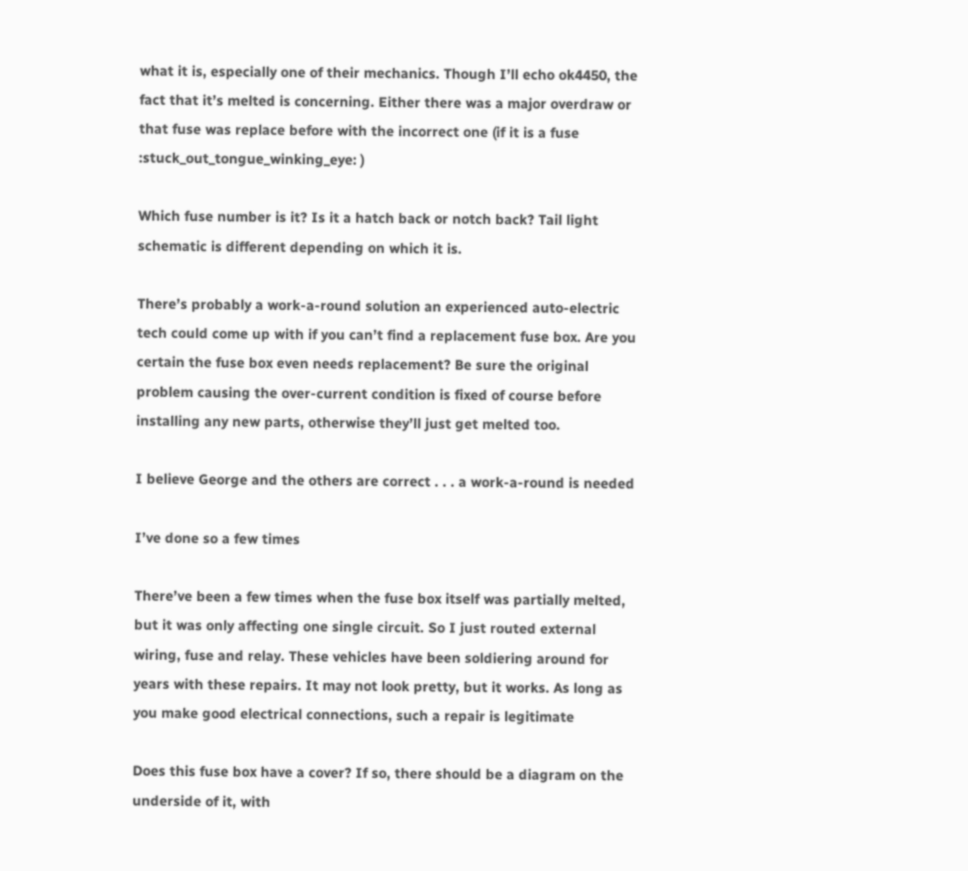what it is, especially one of their mechanics. Though I’ll echo ok4450, the fact that it’s melted is concerning. Either there was a major overdraw or that fuse was replace before with the incorrect one (if it is a fuse :stuck_out_tongue_winking_eye: )

Which fuse number is it? Is it a hatch back or notch back? Tail light schematic is different depending on which it is.

There’s probably a work-a-round solution an experienced auto-electric tech could come up with if you can’t find a replacement fuse box. Are you certain the fuse box even needs replacement? Be sure the original problem causing the over-current condition is fixed of course before installing any new parts, otherwise they’ll just get melted too.

I believe George and the others are correct . . . a work-a-round is needed

I’ve done so a few times

There’ve been a few times when the fuse box itself was partially melted, but it was only affecting one single circuit. So I just routed external wiring, fuse and relay. These vehicles have been soldiering around for years with these repairs. It may not look pretty, but it works. As long as you make good electrical connections, such a repair is legitimate

Does this fuse box have a cover? If so, there should be a diagram on the underside of it, with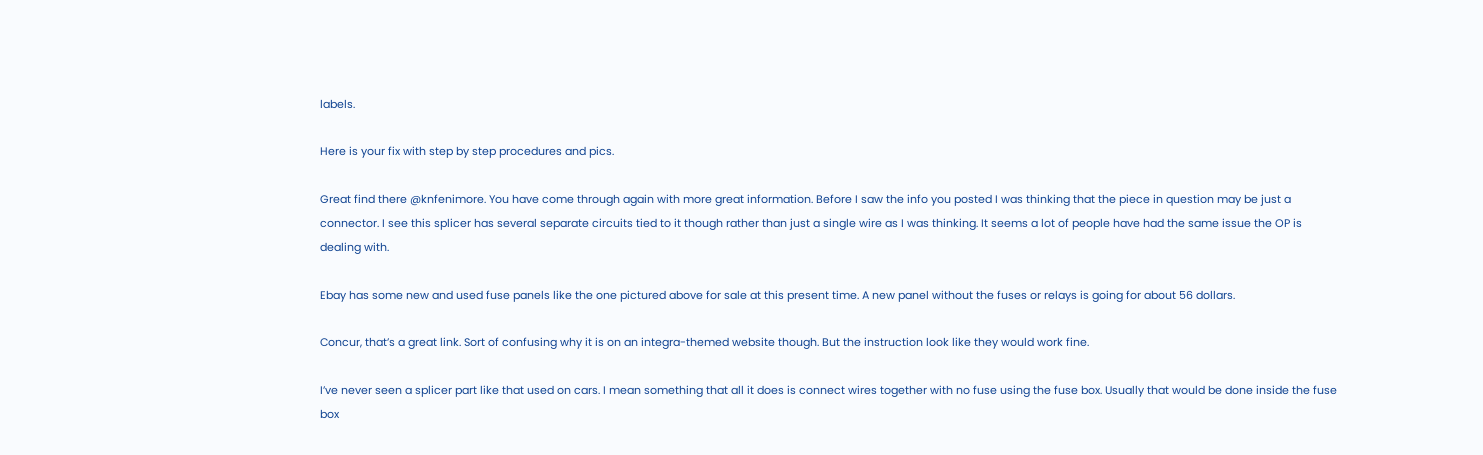labels.

Here is your fix with step by step procedures and pics.

Great find there @knfenimore. You have come through again with more great information. Before I saw the info you posted I was thinking that the piece in question may be just a connector. I see this splicer has several separate circuits tied to it though rather than just a single wire as I was thinking. It seems a lot of people have had the same issue the OP is dealing with.

Ebay has some new and used fuse panels like the one pictured above for sale at this present time. A new panel without the fuses or relays is going for about 56 dollars.

Concur, that’s a great link. Sort of confusing why it is on an integra-themed website though. But the instruction look like they would work fine.

I’ve never seen a splicer part like that used on cars. I mean something that all it does is connect wires together with no fuse using the fuse box. Usually that would be done inside the fuse box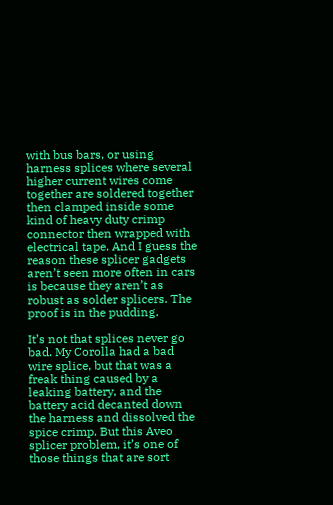with bus bars, or using harness splices where several higher current wires come together are soldered together then clamped inside some kind of heavy duty crimp connector then wrapped with electrical tape. And I guess the reason these splicer gadgets aren’t seen more often in cars is because they aren’t as robust as solder splicers. The proof is in the pudding.

It’s not that splices never go bad. My Corolla had a bad wire splice, but that was a freak thing caused by a leaking battery, and the battery acid decanted down the harness and dissolved the spice crimp. But this Aveo splicer problem, it’s one of those things that are sort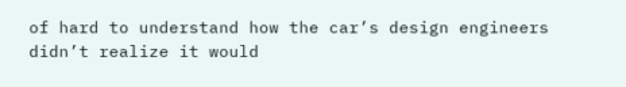of hard to understand how the car’s design engineers didn’t realize it would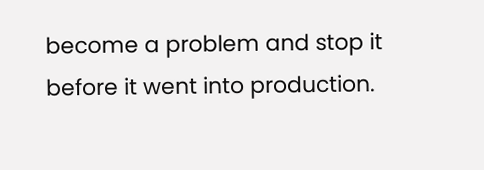become a problem and stop it before it went into production.